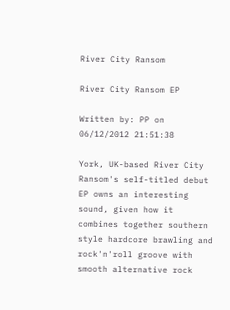River City Ransom

River City Ransom EP

Written by: PP on 06/12/2012 21:51:38

York, UK-based River City Ransom's self-titled debut EP owns an interesting sound, given how it combines together southern style hardcore brawling and rock'n'roll groove with smooth alternative rock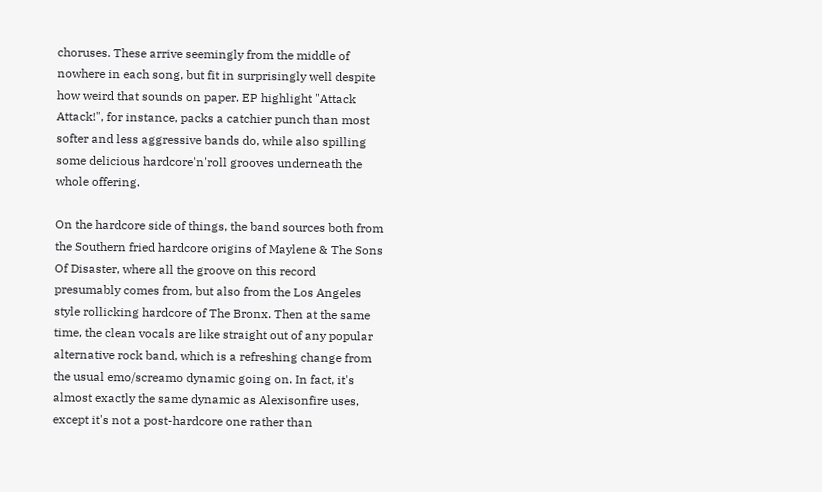choruses. These arrive seemingly from the middle of nowhere in each song, but fit in surprisingly well despite how weird that sounds on paper. EP highlight "Attack Attack!", for instance, packs a catchier punch than most softer and less aggressive bands do, while also spilling some delicious hardcore'n'roll grooves underneath the whole offering.

On the hardcore side of things, the band sources both from the Southern fried hardcore origins of Maylene & The Sons Of Disaster, where all the groove on this record presumably comes from, but also from the Los Angeles style rollicking hardcore of The Bronx. Then at the same time, the clean vocals are like straight out of any popular alternative rock band, which is a refreshing change from the usual emo/screamo dynamic going on. In fact, it's almost exactly the same dynamic as Alexisonfire uses, except it's not a post-hardcore one rather than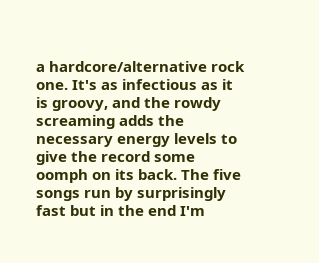a hardcore/alternative rock one. It's as infectious as it is groovy, and the rowdy screaming adds the necessary energy levels to give the record some oomph on its back. The five songs run by surprisingly fast but in the end I'm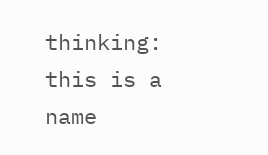thinking: this is a name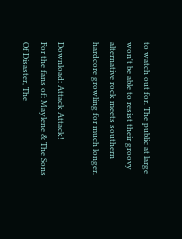to watch out for. The public at large won't be able to resist their groovy alternative rock meets southern hardcore growling for much longer.

Download: Attack Attack!
For the fans of: Maylene & The Sons Of Disaster, The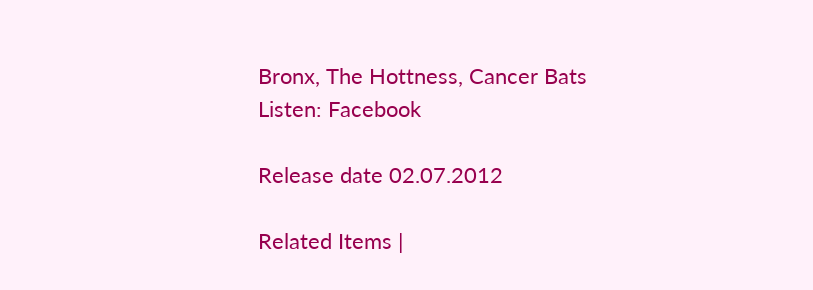Bronx, The Hottness, Cancer Bats
Listen: Facebook

Release date 02.07.2012

Related Items |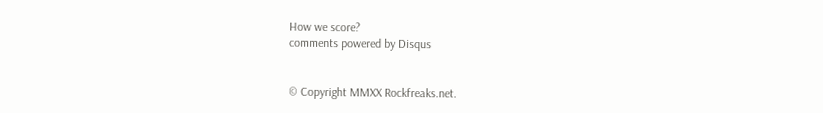How we score?
comments powered by Disqus


© Copyright MMXX Rockfreaks.net.